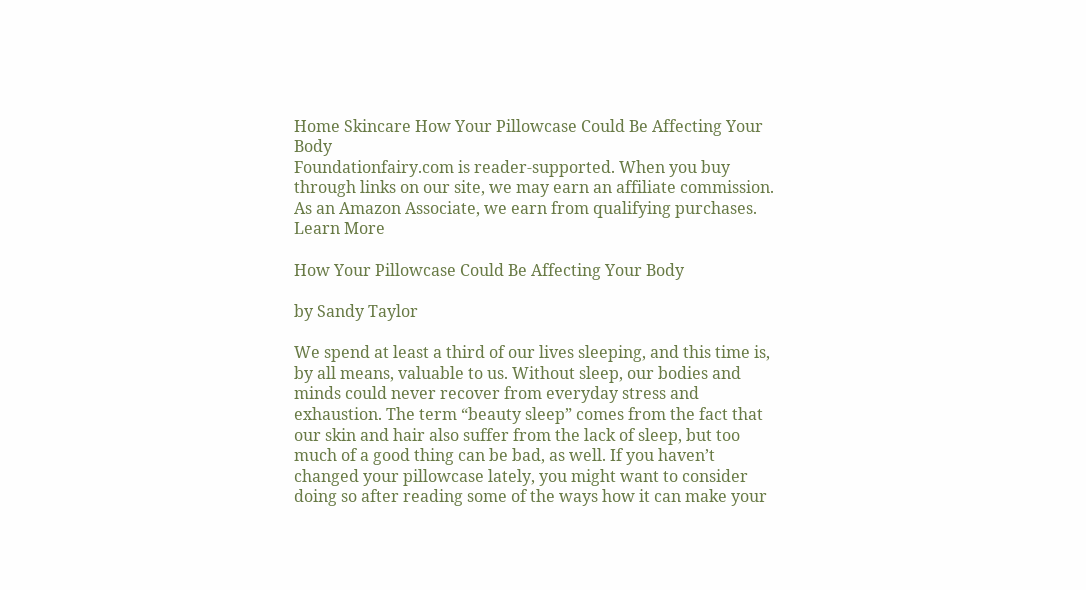Home Skincare How Your Pillowcase Could Be Affecting Your Body
Foundationfairy.com is reader-supported. When you buy through links on our site, we may earn an affiliate commission. As an Amazon Associate, we earn from qualifying purchases. Learn More

How Your Pillowcase Could Be Affecting Your Body

by Sandy Taylor

We spend at least a third of our lives sleeping, and this time is, by all means, valuable to us. Without sleep, our bodies and minds could never recover from everyday stress and exhaustion. The term “beauty sleep” comes from the fact that our skin and hair also suffer from the lack of sleep, but too much of a good thing can be bad, as well. If you haven’t changed your pillowcase lately, you might want to consider doing so after reading some of the ways how it can make your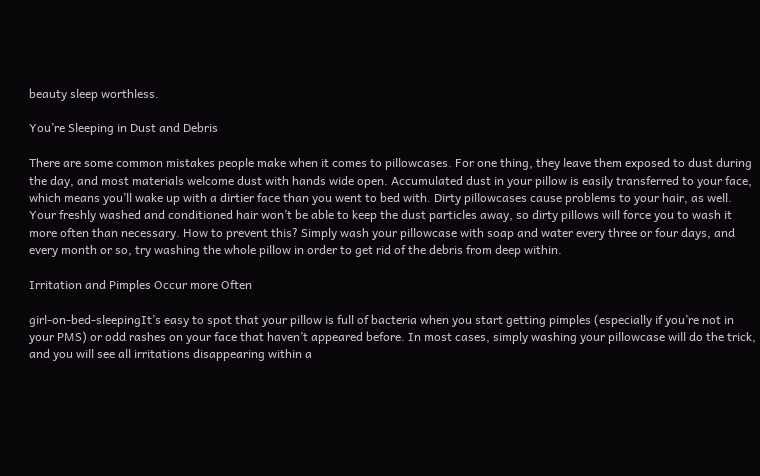beauty sleep worthless.

You’re Sleeping in Dust and Debris

There are some common mistakes people make when it comes to pillowcases. For one thing, they leave them exposed to dust during the day, and most materials welcome dust with hands wide open. Accumulated dust in your pillow is easily transferred to your face, which means you’ll wake up with a dirtier face than you went to bed with. Dirty pillowcases cause problems to your hair, as well. Your freshly washed and conditioned hair won’t be able to keep the dust particles away, so dirty pillows will force you to wash it more often than necessary. How to prevent this? Simply wash your pillowcase with soap and water every three or four days, and every month or so, try washing the whole pillow in order to get rid of the debris from deep within.

Irritation and Pimples Occur more Often

girl-on-bed-sleepingIt’s easy to spot that your pillow is full of bacteria when you start getting pimples (especially if you’re not in your PMS) or odd rashes on your face that haven’t appeared before. In most cases, simply washing your pillowcase will do the trick, and you will see all irritations disappearing within a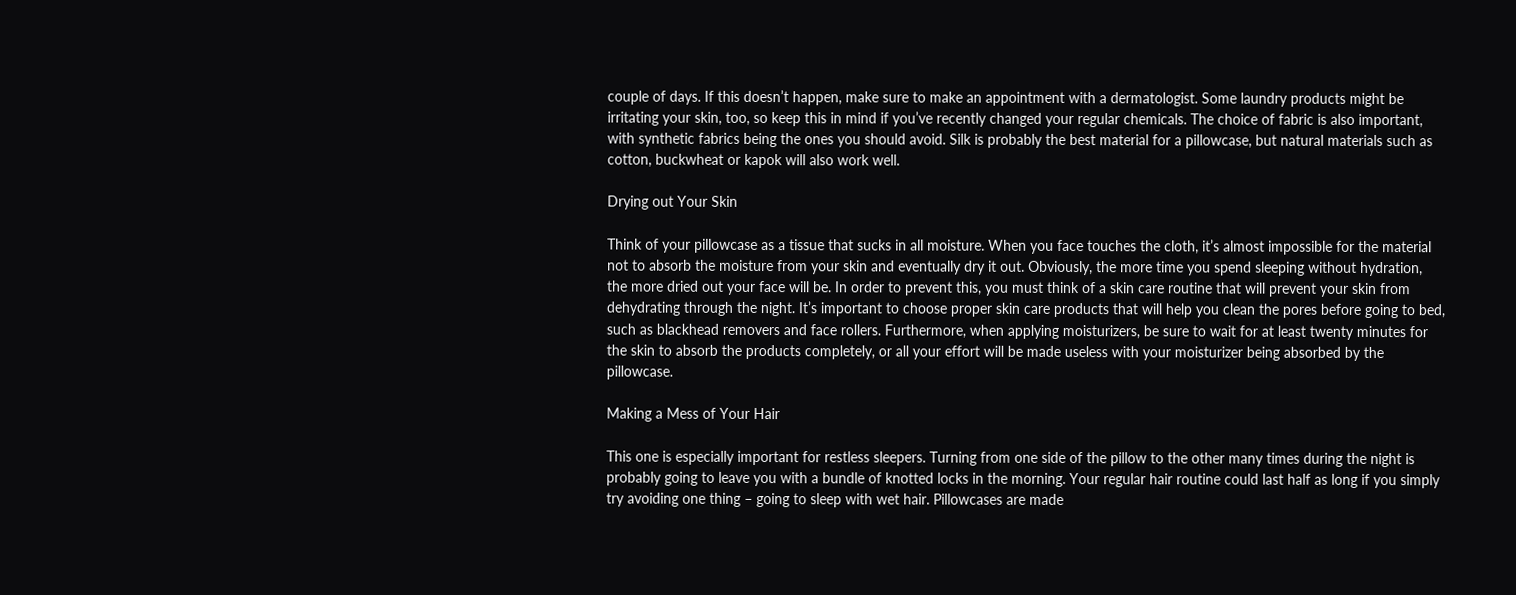couple of days. If this doesn’t happen, make sure to make an appointment with a dermatologist. Some laundry products might be irritating your skin, too, so keep this in mind if you’ve recently changed your regular chemicals. The choice of fabric is also important, with synthetic fabrics being the ones you should avoid. Silk is probably the best material for a pillowcase, but natural materials such as cotton, buckwheat or kapok will also work well.

Drying out Your Skin

Think of your pillowcase as a tissue that sucks in all moisture. When you face touches the cloth, it’s almost impossible for the material not to absorb the moisture from your skin and eventually dry it out. Obviously, the more time you spend sleeping without hydration, the more dried out your face will be. In order to prevent this, you must think of a skin care routine that will prevent your skin from dehydrating through the night. It’s important to choose proper skin care products that will help you clean the pores before going to bed, such as blackhead removers and face rollers. Furthermore, when applying moisturizers, be sure to wait for at least twenty minutes for the skin to absorb the products completely, or all your effort will be made useless with your moisturizer being absorbed by the pillowcase.

Making a Mess of Your Hair

This one is especially important for restless sleepers. Turning from one side of the pillow to the other many times during the night is probably going to leave you with a bundle of knotted locks in the morning. Your regular hair routine could last half as long if you simply try avoiding one thing – going to sleep with wet hair. Pillowcases are made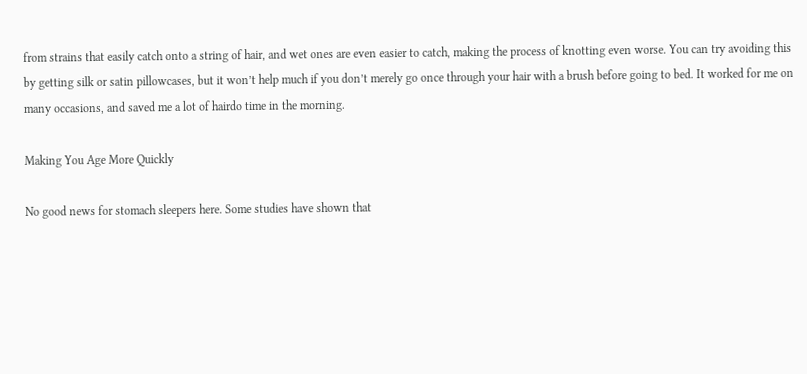from strains that easily catch onto a string of hair, and wet ones are even easier to catch, making the process of knotting even worse. You can try avoiding this by getting silk or satin pillowcases, but it won’t help much if you don’t merely go once through your hair with a brush before going to bed. It worked for me on many occasions, and saved me a lot of hairdo time in the morning.

Making You Age More Quickly

No good news for stomach sleepers here. Some studies have shown that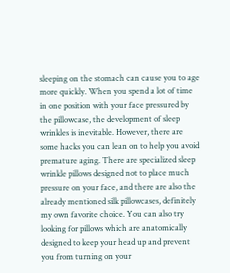sleeping on the stomach can cause you to age more quickly. When you spend a lot of time in one position with your face pressured by the pillowcase, the development of sleep wrinkles is inevitable. However, there are some hacks you can lean on to help you avoid premature aging. There are specialized sleep wrinkle pillows designed not to place much pressure on your face, and there are also the already mentioned silk pillowcases, definitely my own favorite choice. You can also try looking for pillows which are anatomically designed to keep your head up and prevent you from turning on your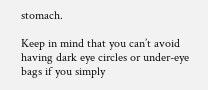stomach.

Keep in mind that you can’t avoid having dark eye circles or under-eye bags if you simply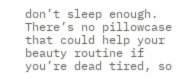don’t sleep enough. There’s no pillowcase that could help your beauty routine if you’re dead tired, so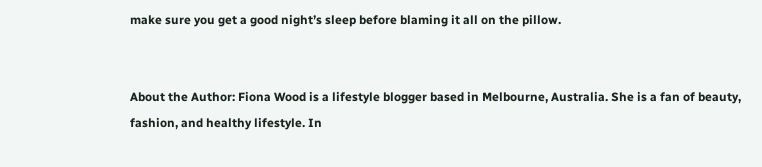make sure you get a good night’s sleep before blaming it all on the pillow.


About the Author: Fiona Wood is a lifestyle blogger based in Melbourne, Australia. She is a fan of beauty, fashion, and healthy lifestyle. In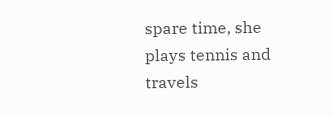spare time, she plays tennis and travels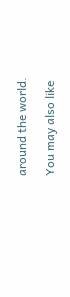around the world.

You may also like